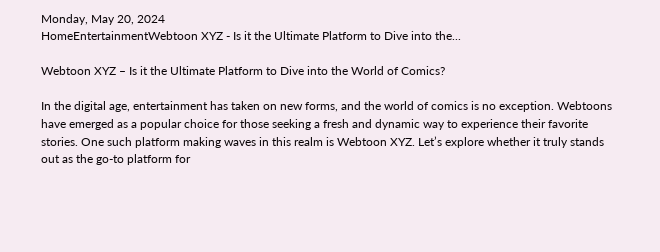Monday, May 20, 2024
HomeEntertainmentWebtoon XYZ - Is it the Ultimate Platform to Dive into the...

Webtoon XYZ – Is it the Ultimate Platform to Dive into the World of Comics?

In the digital age, entertainment has taken on new forms, and the world of comics is no exception. Webtoons have emerged as a popular choice for those seeking a fresh and dynamic way to experience their favorite stories. One such platform making waves in this realm is Webtoon XYZ. Let’s explore whether it truly stands out as the go-to platform for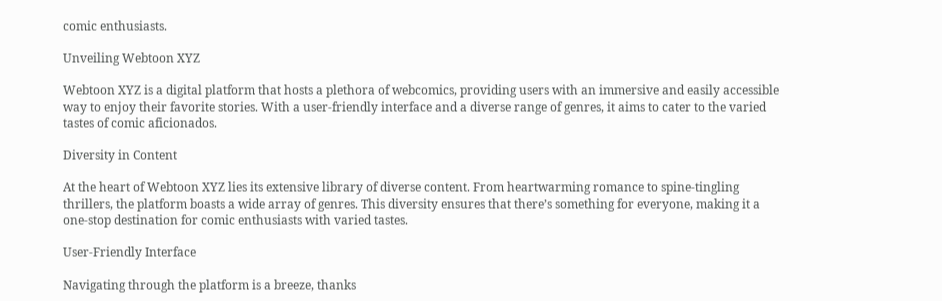comic enthusiasts.

Unveiling Webtoon XYZ

Webtoon XYZ is a digital platform that hosts a plethora of webcomics, providing users with an immersive and easily accessible way to enjoy their favorite stories. With a user-friendly interface and a diverse range of genres, it aims to cater to the varied tastes of comic aficionados.

Diversity in Content

At the heart of Webtoon XYZ lies its extensive library of diverse content. From heartwarming romance to spine-tingling thrillers, the platform boasts a wide array of genres. This diversity ensures that there’s something for everyone, making it a one-stop destination for comic enthusiasts with varied tastes.

User-Friendly Interface

Navigating through the platform is a breeze, thanks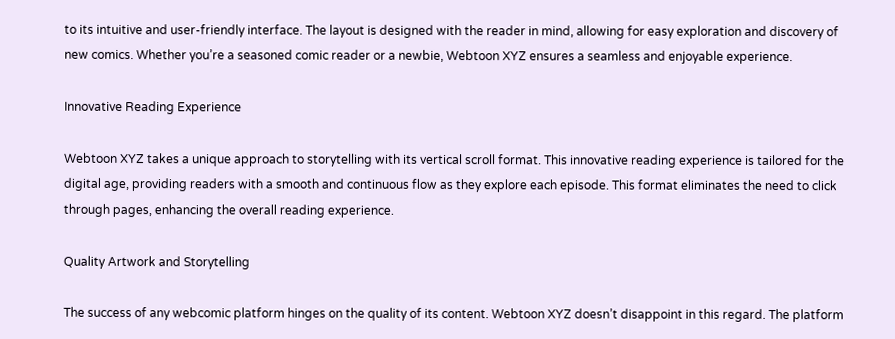to its intuitive and user-friendly interface. The layout is designed with the reader in mind, allowing for easy exploration and discovery of new comics. Whether you’re a seasoned comic reader or a newbie, Webtoon XYZ ensures a seamless and enjoyable experience.

Innovative Reading Experience

Webtoon XYZ takes a unique approach to storytelling with its vertical scroll format. This innovative reading experience is tailored for the digital age, providing readers with a smooth and continuous flow as they explore each episode. This format eliminates the need to click through pages, enhancing the overall reading experience.

Quality Artwork and Storytelling

The success of any webcomic platform hinges on the quality of its content. Webtoon XYZ doesn’t disappoint in this regard. The platform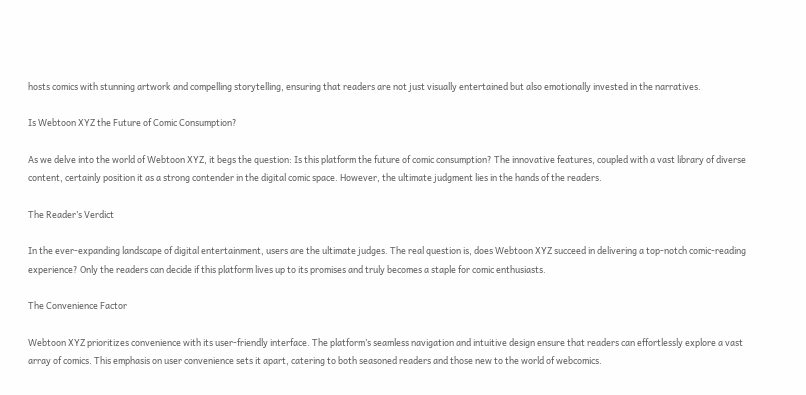hosts comics with stunning artwork and compelling storytelling, ensuring that readers are not just visually entertained but also emotionally invested in the narratives.

Is Webtoon XYZ the Future of Comic Consumption?

As we delve into the world of Webtoon XYZ, it begs the question: Is this platform the future of comic consumption? The innovative features, coupled with a vast library of diverse content, certainly position it as a strong contender in the digital comic space. However, the ultimate judgment lies in the hands of the readers.

The Reader’s Verdict

In the ever-expanding landscape of digital entertainment, users are the ultimate judges. The real question is, does Webtoon XYZ succeed in delivering a top-notch comic-reading experience? Only the readers can decide if this platform lives up to its promises and truly becomes a staple for comic enthusiasts.

The Convenience Factor

Webtoon XYZ prioritizes convenience with its user-friendly interface. The platform’s seamless navigation and intuitive design ensure that readers can effortlessly explore a vast array of comics. This emphasis on user convenience sets it apart, catering to both seasoned readers and those new to the world of webcomics.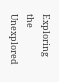Exploring the Unexplored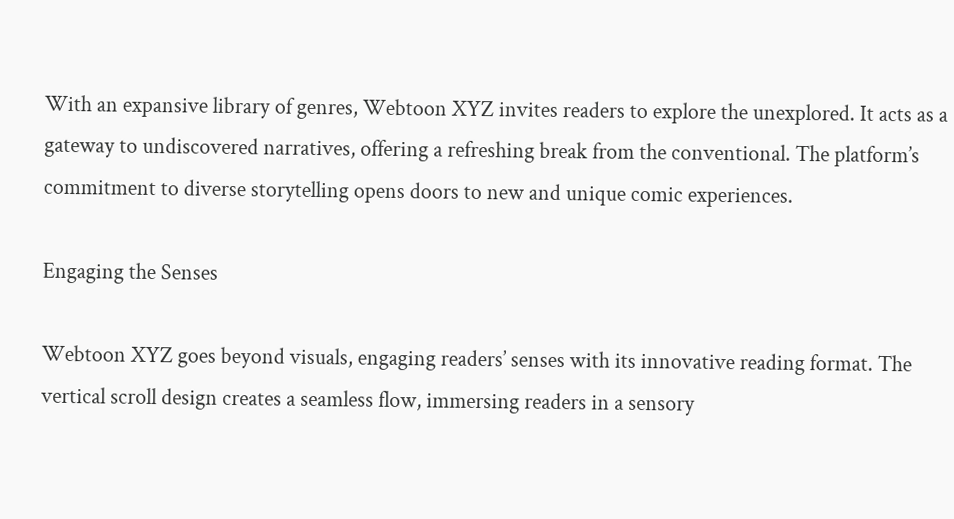With an expansive library of genres, Webtoon XYZ invites readers to explore the unexplored. It acts as a gateway to undiscovered narratives, offering a refreshing break from the conventional. The platform’s commitment to diverse storytelling opens doors to new and unique comic experiences.

Engaging the Senses

Webtoon XYZ goes beyond visuals, engaging readers’ senses with its innovative reading format. The vertical scroll design creates a seamless flow, immersing readers in a sensory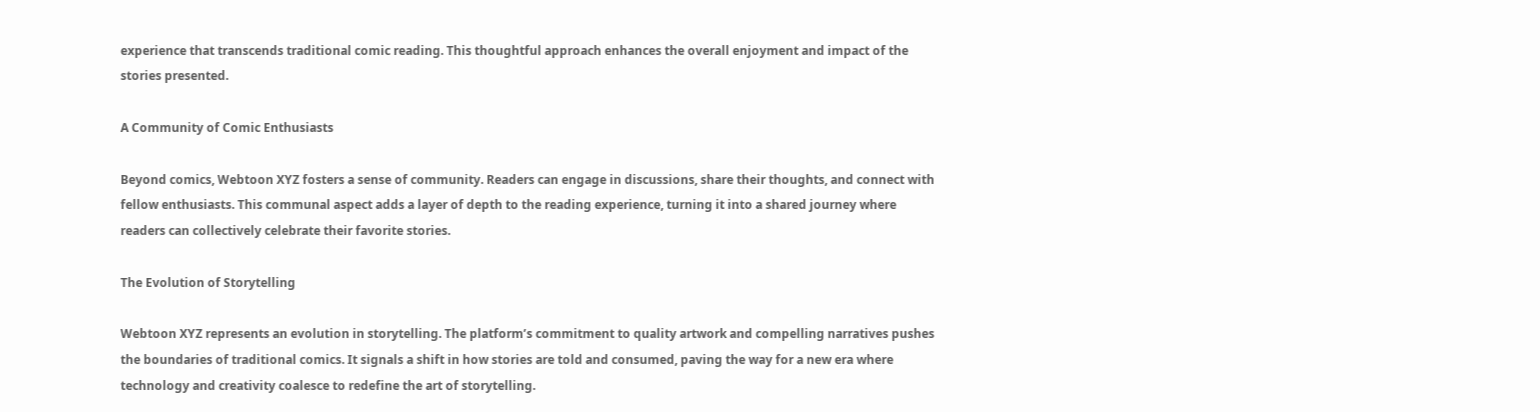experience that transcends traditional comic reading. This thoughtful approach enhances the overall enjoyment and impact of the stories presented.

A Community of Comic Enthusiasts

Beyond comics, Webtoon XYZ fosters a sense of community. Readers can engage in discussions, share their thoughts, and connect with fellow enthusiasts. This communal aspect adds a layer of depth to the reading experience, turning it into a shared journey where readers can collectively celebrate their favorite stories.

The Evolution of Storytelling

Webtoon XYZ represents an evolution in storytelling. The platform’s commitment to quality artwork and compelling narratives pushes the boundaries of traditional comics. It signals a shift in how stories are told and consumed, paving the way for a new era where technology and creativity coalesce to redefine the art of storytelling.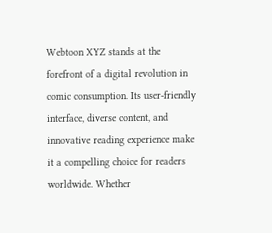Webtoon XYZ stands at the forefront of a digital revolution in comic consumption. Its user-friendly interface, diverse content, and innovative reading experience make it a compelling choice for readers worldwide. Whether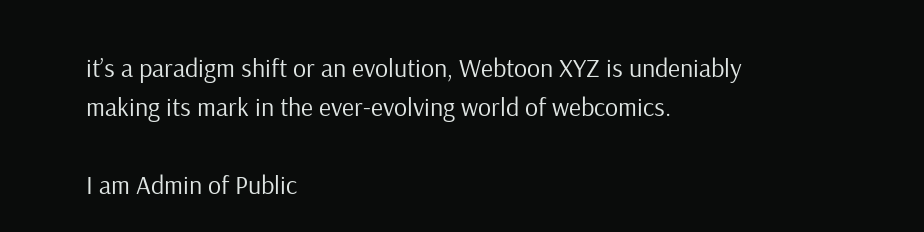it’s a paradigm shift or an evolution, Webtoon XYZ is undeniably making its mark in the ever-evolving world of webcomics.

I am Admin of Public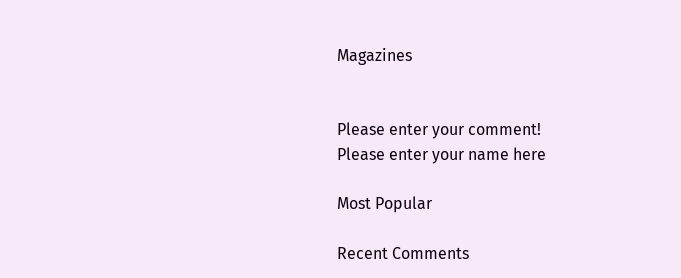Magazines


Please enter your comment!
Please enter your name here

Most Popular

Recent Comments